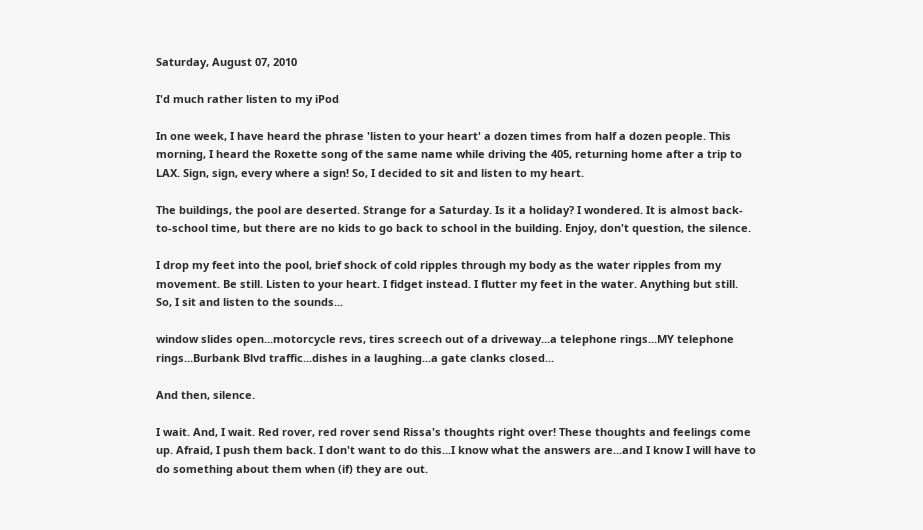Saturday, August 07, 2010

I'd much rather listen to my iPod

In one week, I have heard the phrase 'listen to your heart' a dozen times from half a dozen people. This morning, I heard the Roxette song of the same name while driving the 405, returning home after a trip to LAX. Sign, sign, every where a sign! So, I decided to sit and listen to my heart.

The buildings, the pool are deserted. Strange for a Saturday. Is it a holiday? I wondered. It is almost back-to-school time, but there are no kids to go back to school in the building. Enjoy, don't question, the silence.

I drop my feet into the pool, brief shock of cold ripples through my body as the water ripples from my movement. Be still. Listen to your heart. I fidget instead. I flutter my feet in the water. Anything but still. So, I sit and listen to the sounds...

window slides open...motorcycle revs, tires screech out of a driveway...a telephone rings...MY telephone rings...Burbank Blvd traffic...dishes in a laughing...a gate clanks closed...

And then, silence.

I wait. And, I wait. Red rover, red rover send Rissa's thoughts right over! These thoughts and feelings come up. Afraid, I push them back. I don't want to do this...I know what the answers are...and I know I will have to do something about them when (if) they are out.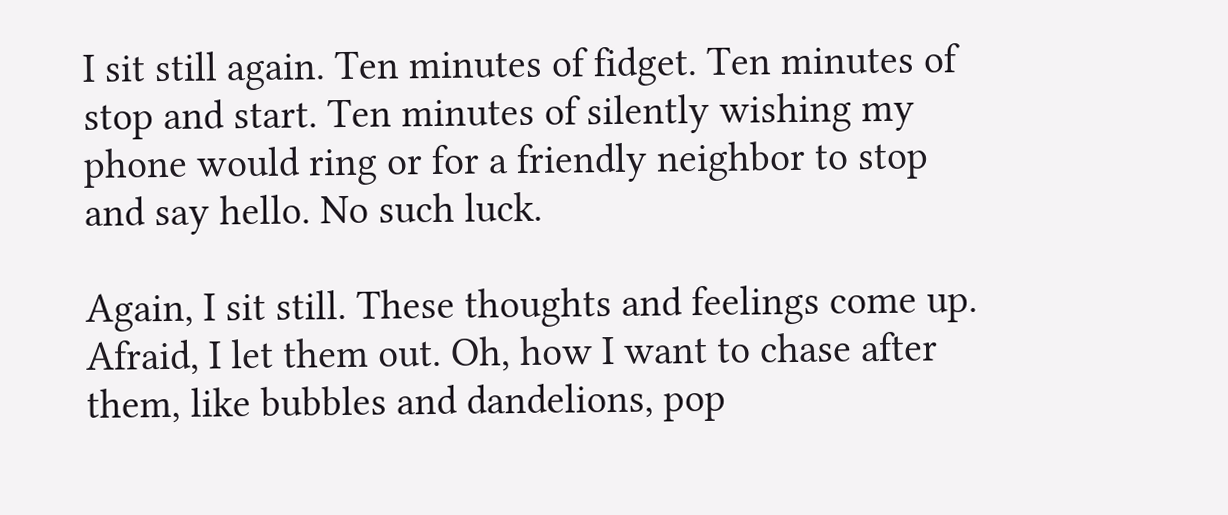I sit still again. Ten minutes of fidget. Ten minutes of stop and start. Ten minutes of silently wishing my phone would ring or for a friendly neighbor to stop and say hello. No such luck.

Again, I sit still. These thoughts and feelings come up. Afraid, I let them out. Oh, how I want to chase after them, like bubbles and dandelions, pop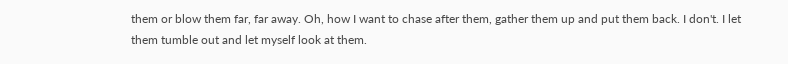them or blow them far, far away. Oh, how I want to chase after them, gather them up and put them back. I don't. I let them tumble out and let myself look at them.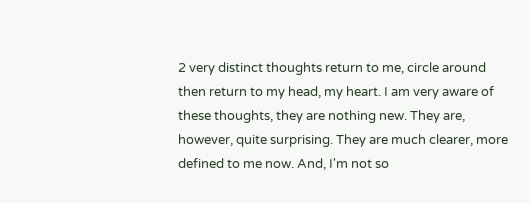2 very distinct thoughts return to me, circle around then return to my head, my heart. I am very aware of these thoughts, they are nothing new. They are, however, quite surprising. They are much clearer, more defined to me now. And, I'm not so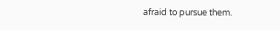afraid to pursue them.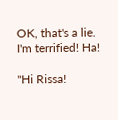OK, that's a lie. I'm terrified! Ha!

"Hi Rissa!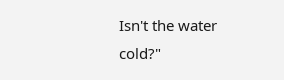Isn't the water cold?"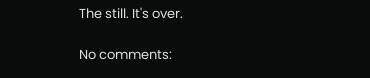The still. It's over.

No comments: